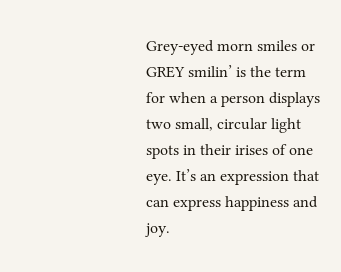Grey-eyed morn smiles or GREY smilin’ is the term for when a person displays two small, circular light spots in their irises of one eye. It’s an expression that can express happiness and joy.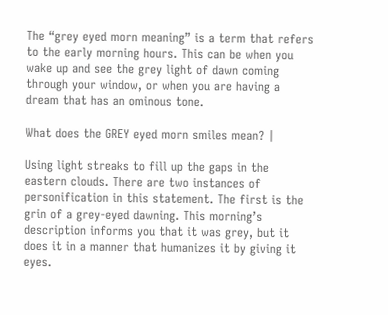The “grey eyed morn meaning” is a term that refers to the early morning hours. This can be when you wake up and see the grey light of dawn coming through your window, or when you are having a dream that has an ominous tone.

What does the GREY eyed morn smiles mean? |

Using light streaks to fill up the gaps in the eastern clouds. There are two instances of personification in this statement. The first is the grin of a grey-eyed dawning. This morning’s description informs you that it was grey, but it does it in a manner that humanizes it by giving it eyes.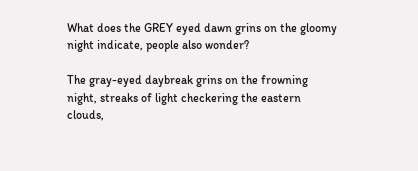What does the GREY eyed dawn grins on the gloomy night indicate, people also wonder?

The gray-eyed daybreak grins on the frowning night, streaks of light checkering the eastern clouds,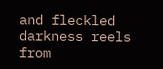and fleckled darkness reels from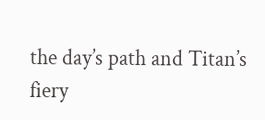the day’s path and Titan’s fiery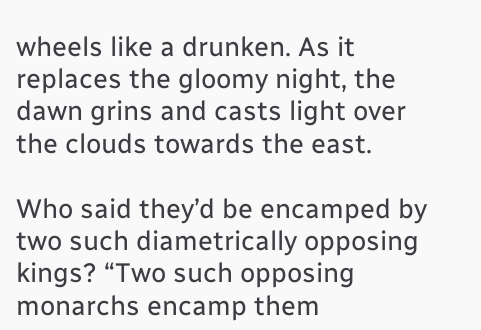wheels like a drunken. As it replaces the gloomy night, the dawn grins and casts light over the clouds towards the east.

Who said they’d be encamped by two such diametrically opposing kings? “Two such opposing monarchs encamp them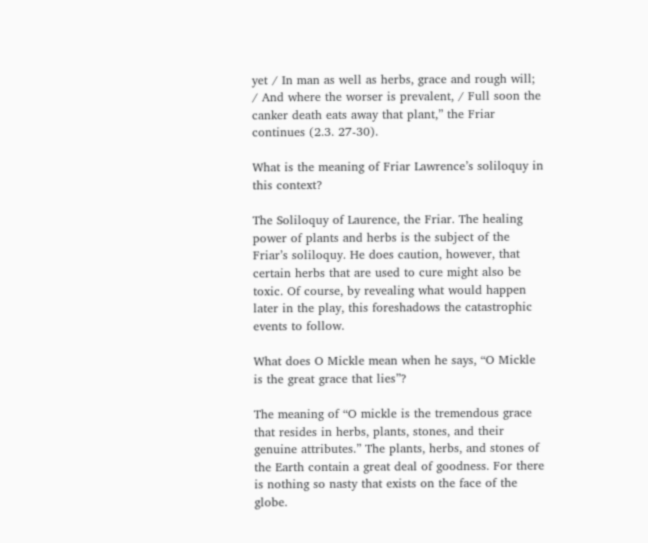yet / In man as well as herbs, grace and rough will; / And where the worser is prevalent, / Full soon the canker death eats away that plant,” the Friar continues (2.3. 27-30).

What is the meaning of Friar Lawrence’s soliloquy in this context?

The Soliloquy of Laurence, the Friar. The healing power of plants and herbs is the subject of the Friar’s soliloquy. He does caution, however, that certain herbs that are used to cure might also be toxic. Of course, by revealing what would happen later in the play, this foreshadows the catastrophic events to follow.

What does O Mickle mean when he says, “O Mickle is the great grace that lies”?

The meaning of “O mickle is the tremendous grace that resides in herbs, plants, stones, and their genuine attributes.” The plants, herbs, and stones of the Earth contain a great deal of goodness. For there is nothing so nasty that exists on the face of the globe.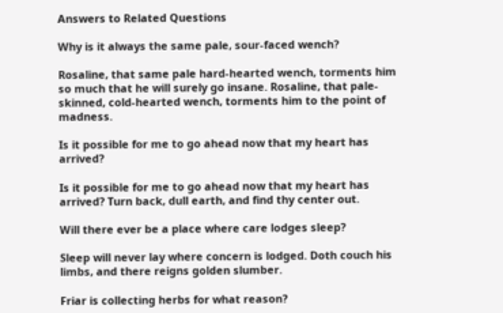Answers to Related Questions

Why is it always the same pale, sour-faced wench?

Rosaline, that same pale hard-hearted wench, torments him so much that he will surely go insane. Rosaline, that pale-skinned, cold-hearted wench, torments him to the point of madness.

Is it possible for me to go ahead now that my heart has arrived?

Is it possible for me to go ahead now that my heart has arrived? Turn back, dull earth, and find thy center out.

Will there ever be a place where care lodges sleep?

Sleep will never lay where concern is lodged. Doth couch his limbs, and there reigns golden slumber.

Friar is collecting herbs for what reason?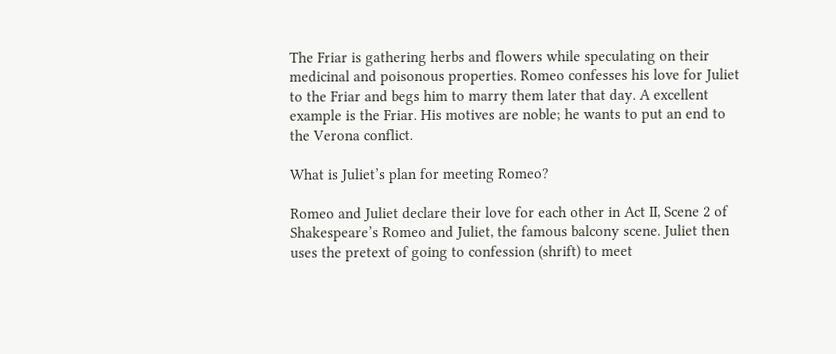The Friar is gathering herbs and flowers while speculating on their medicinal and poisonous properties. Romeo confesses his love for Juliet to the Friar and begs him to marry them later that day. A excellent example is the Friar. His motives are noble; he wants to put an end to the Verona conflict.

What is Juliet’s plan for meeting Romeo?

Romeo and Juliet declare their love for each other in Act II, Scene 2 of Shakespeare’s Romeo and Juliet, the famous balcony scene. Juliet then uses the pretext of going to confession (shrift) to meet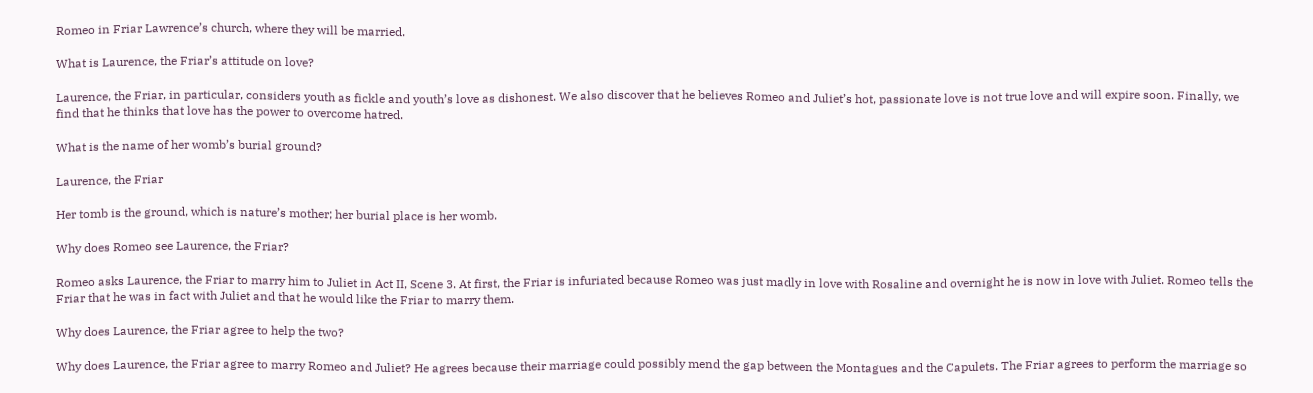Romeo in Friar Lawrence’s church, where they will be married.

What is Laurence, the Friar’s attitude on love?

Laurence, the Friar, in particular, considers youth as fickle and youth’s love as dishonest. We also discover that he believes Romeo and Juliet’s hot, passionate love is not true love and will expire soon. Finally, we find that he thinks that love has the power to overcome hatred.

What is the name of her womb’s burial ground?

Laurence, the Friar

Her tomb is the ground, which is nature’s mother; her burial place is her womb.

Why does Romeo see Laurence, the Friar?

Romeo asks Laurence, the Friar to marry him to Juliet in Act II, Scene 3. At first, the Friar is infuriated because Romeo was just madly in love with Rosaline and overnight he is now in love with Juliet. Romeo tells the Friar that he was in fact with Juliet and that he would like the Friar to marry them.

Why does Laurence, the Friar agree to help the two?

Why does Laurence, the Friar agree to marry Romeo and Juliet? He agrees because their marriage could possibly mend the gap between the Montagues and the Capulets. The Friar agrees to perform the marriage so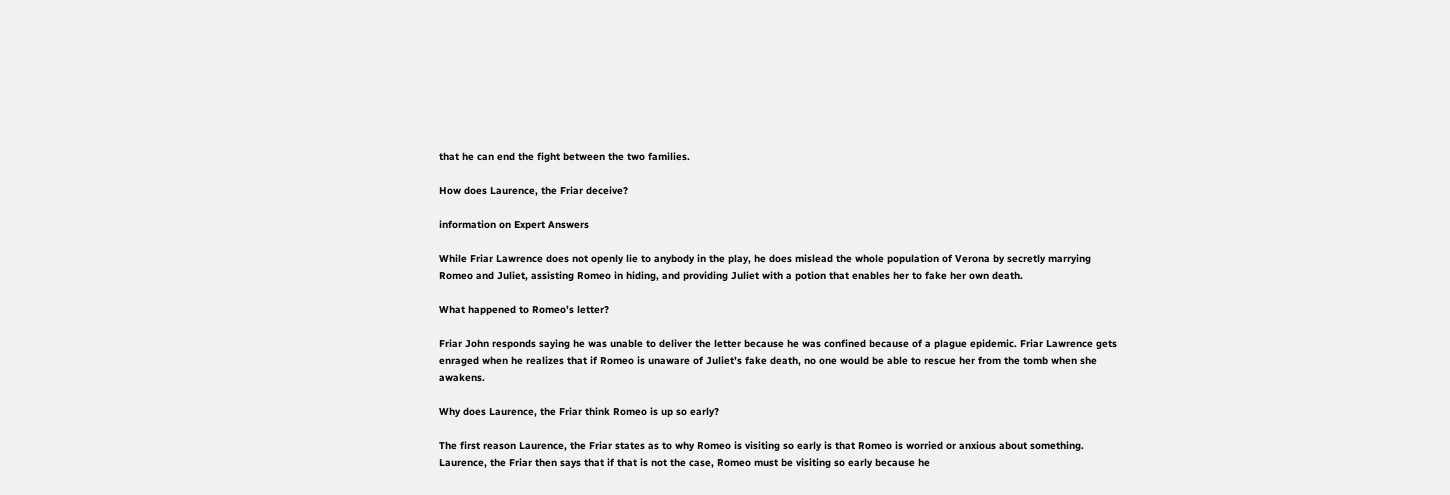that he can end the fight between the two families.

How does Laurence, the Friar deceive?

information on Expert Answers

While Friar Lawrence does not openly lie to anybody in the play, he does mislead the whole population of Verona by secretly marrying Romeo and Juliet, assisting Romeo in hiding, and providing Juliet with a potion that enables her to fake her own death.

What happened to Romeo’s letter?

Friar John responds saying he was unable to deliver the letter because he was confined because of a plague epidemic. Friar Lawrence gets enraged when he realizes that if Romeo is unaware of Juliet’s fake death, no one would be able to rescue her from the tomb when she awakens.

Why does Laurence, the Friar think Romeo is up so early?

The first reason Laurence, the Friar states as to why Romeo is visiting so early is that Romeo is worried or anxious about something. Laurence, the Friar then says that if that is not the case, Romeo must be visiting so early because he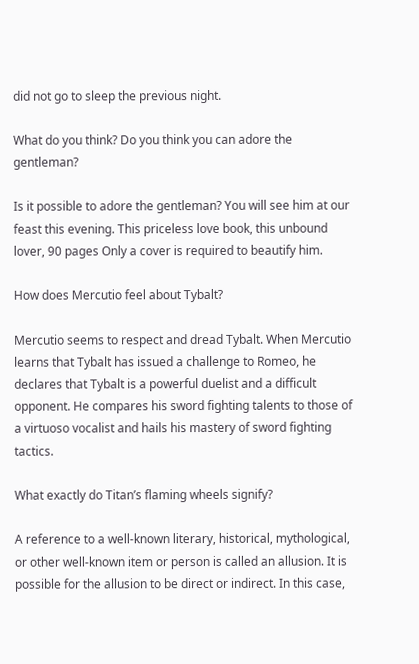did not go to sleep the previous night.

What do you think? Do you think you can adore the gentleman?

Is it possible to adore the gentleman? You will see him at our feast this evening. This priceless love book, this unbound lover, 90 pages Only a cover is required to beautify him.

How does Mercutio feel about Tybalt?

Mercutio seems to respect and dread Tybalt. When Mercutio learns that Tybalt has issued a challenge to Romeo, he declares that Tybalt is a powerful duelist and a difficult opponent. He compares his sword fighting talents to those of a virtuoso vocalist and hails his mastery of sword fighting tactics.

What exactly do Titan’s flaming wheels signify?

A reference to a well-known literary, historical, mythological, or other well-known item or person is called an allusion. It is possible for the allusion to be direct or indirect. In this case,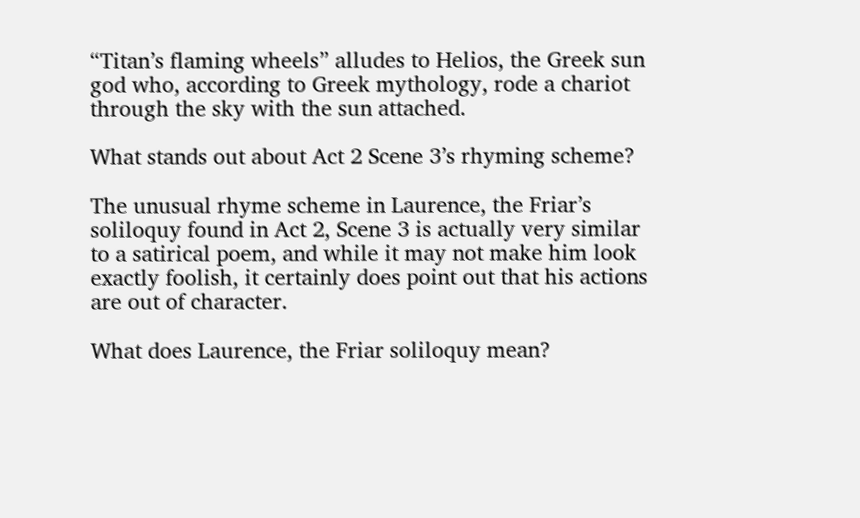“Titan’s flaming wheels” alludes to Helios, the Greek sun god who, according to Greek mythology, rode a chariot through the sky with the sun attached.

What stands out about Act 2 Scene 3’s rhyming scheme?

The unusual rhyme scheme in Laurence, the Friar’s soliloquy found in Act 2, Scene 3 is actually very similar to a satirical poem, and while it may not make him look exactly foolish, it certainly does point out that his actions are out of character.

What does Laurence, the Friar soliloquy mean?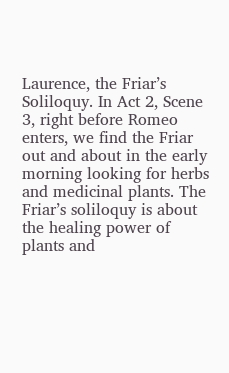Laurence, the Friar’s Soliloquy. In Act 2, Scene 3, right before Romeo enters, we find the Friar out and about in the early morning looking for herbs and medicinal plants. The Friar’s soliloquy is about the healing power of plants and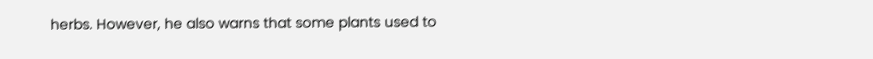herbs. However, he also warns that some plants used to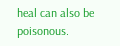heal can also be poisonous.